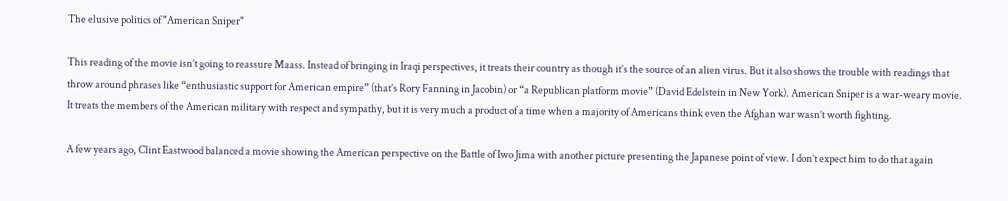The elusive politics of "American Sniper"

This reading of the movie isn’t going to reassure Maass. Instead of bringing in Iraqi perspectives, it treats their country as though it’s the source of an alien virus. But it also shows the trouble with readings that throw around phrases like “enthusiastic support for American empire” (that’s Rory Fanning in Jacobin) or “a Republican platform movie” (David Edelstein in New York). American Sniper is a war-weary movie. It treats the members of the American military with respect and sympathy, but it is very much a product of a time when a majority of Americans think even the Afghan war wasn’t worth fighting.

A few years ago, Clint Eastwood balanced a movie showing the American perspective on the Battle of Iwo Jima with another picture presenting the Japanese point of view. I don’t expect him to do that again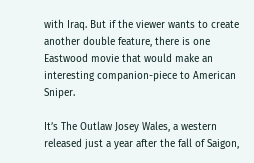with Iraq. But if the viewer wants to create another double feature, there is one Eastwood movie that would make an interesting companion-piece to American Sniper.

It’s The Outlaw Josey Wales, a western released just a year after the fall of Saigon,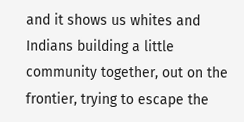and it shows us whites and Indians building a little community together, out on the frontier, trying to escape the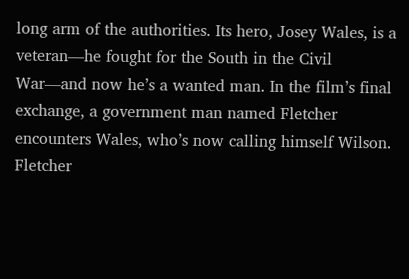long arm of the authorities. Its hero, Josey Wales, is a veteran—he fought for the South in the Civil War—and now he’s a wanted man. In the film’s final exchange, a government man named Fletcher encounters Wales, who’s now calling himself Wilson. Fletcher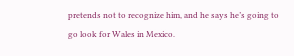pretends not to recognize him, and he says he’s going to go look for Wales in Mexico.